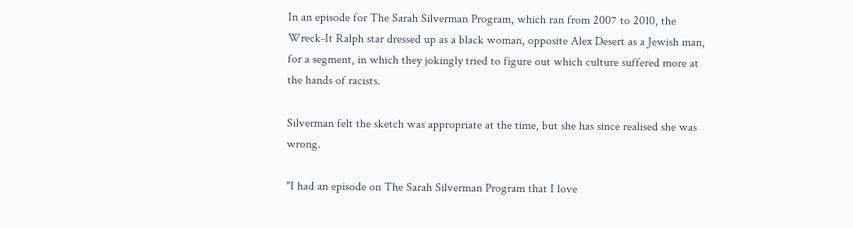In an episode for The Sarah Silverman Program, which ran from 2007 to 2010, the Wreck-It Ralph star dressed up as a black woman, opposite Alex Desert as a Jewish man, for a segment, in which they jokingly tried to figure out which culture suffered more at the hands of racists.

Silverman felt the sketch was appropriate at the time, but she has since realised she was wrong.

"I had an episode on The Sarah Silverman Program that I love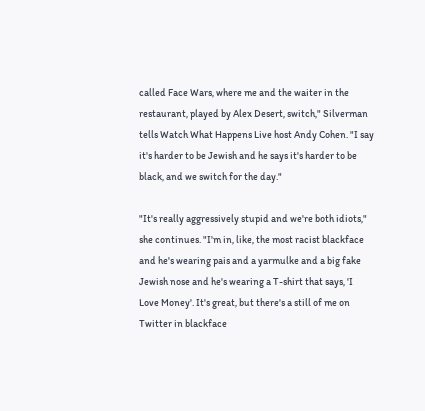called Face Wars, where me and the waiter in the restaurant, played by Alex Desert, switch," Silverman tells Watch What Happens Live host Andy Cohen. "I say it's harder to be Jewish and he says it's harder to be black, and we switch for the day."

"It's really aggressively stupid and we're both idiots," she continues. "I'm in, like, the most racist blackface and he's wearing pais and a yarmulke and a big fake Jewish nose and he's wearing a T-shirt that says, 'I Love Money'. It's great, but there's a still of me on Twitter in blackface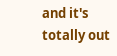and it's totally out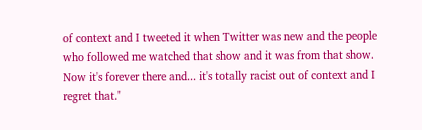of context and I tweeted it when Twitter was new and the people who followed me watched that show and it was from that show. Now it's forever there and... it's totally racist out of context and I regret that."